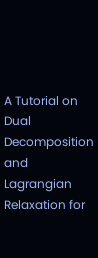A Tutorial on Dual Decomposition and Lagrangian Relaxation for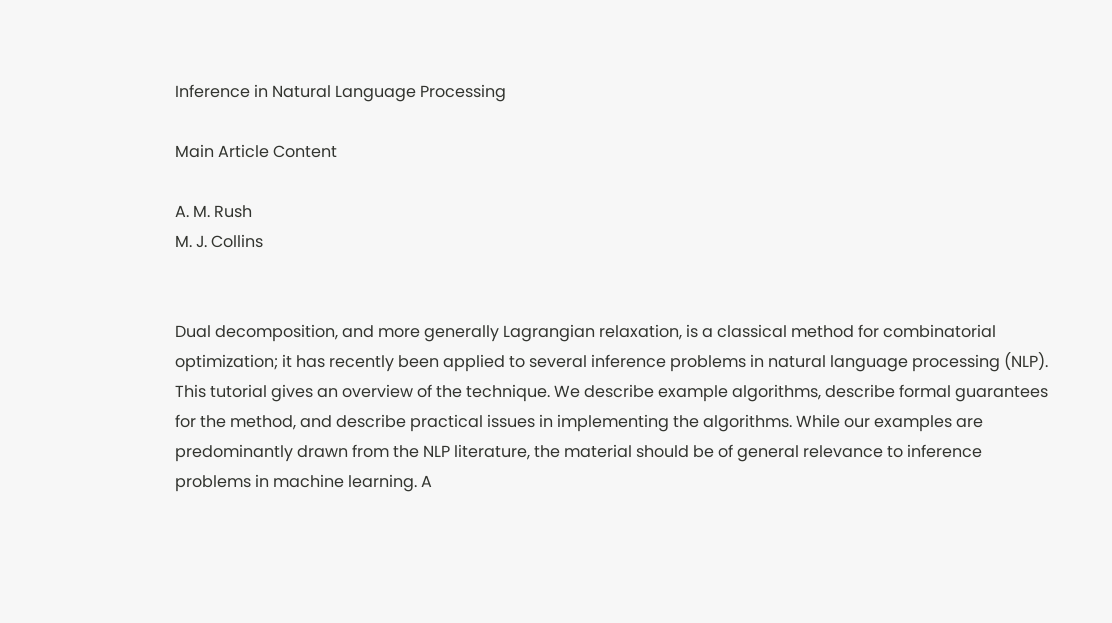Inference in Natural Language Processing

Main Article Content

A. M. Rush
M. J. Collins


Dual decomposition, and more generally Lagrangian relaxation, is a classical method for combinatorial optimization; it has recently been applied to several inference problems in natural language processing (NLP). This tutorial gives an overview of the technique. We describe example algorithms, describe formal guarantees for the method, and describe practical issues in implementing the algorithms. While our examples are predominantly drawn from the NLP literature, the material should be of general relevance to inference problems in machine learning. A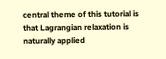central theme of this tutorial is that Lagrangian relaxation is naturally applied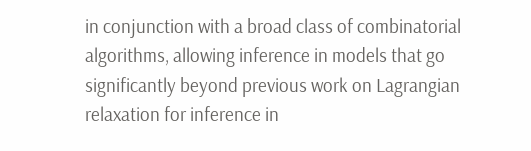in conjunction with a broad class of combinatorial algorithms, allowing inference in models that go significantly beyond previous work on Lagrangian relaxation for inference in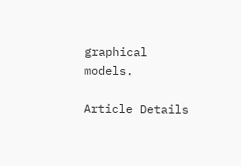graphical models.

Article Details